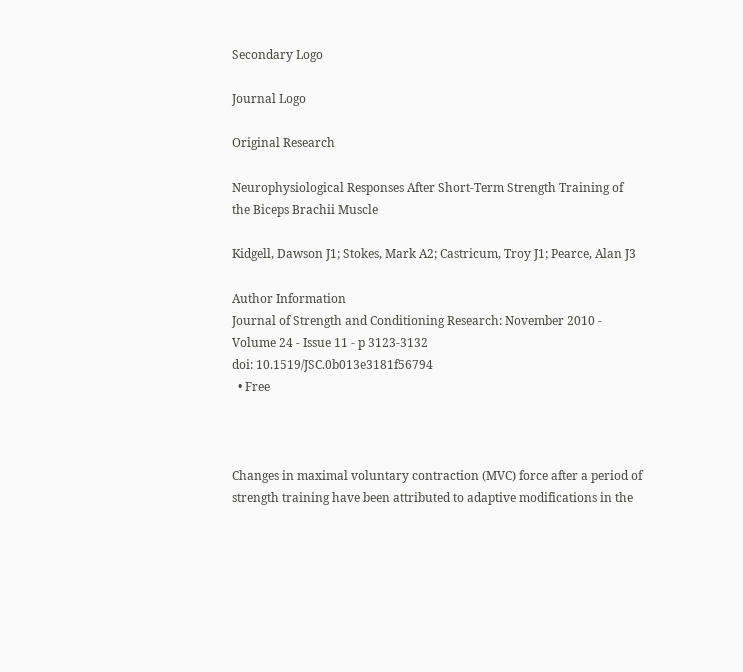Secondary Logo

Journal Logo

Original Research

Neurophysiological Responses After Short-Term Strength Training of the Biceps Brachii Muscle

Kidgell, Dawson J1; Stokes, Mark A2; Castricum, Troy J1; Pearce, Alan J3

Author Information
Journal of Strength and Conditioning Research: November 2010 - Volume 24 - Issue 11 - p 3123-3132
doi: 10.1519/JSC.0b013e3181f56794
  • Free



Changes in maximal voluntary contraction (MVC) force after a period of strength training have been attributed to adaptive modifications in the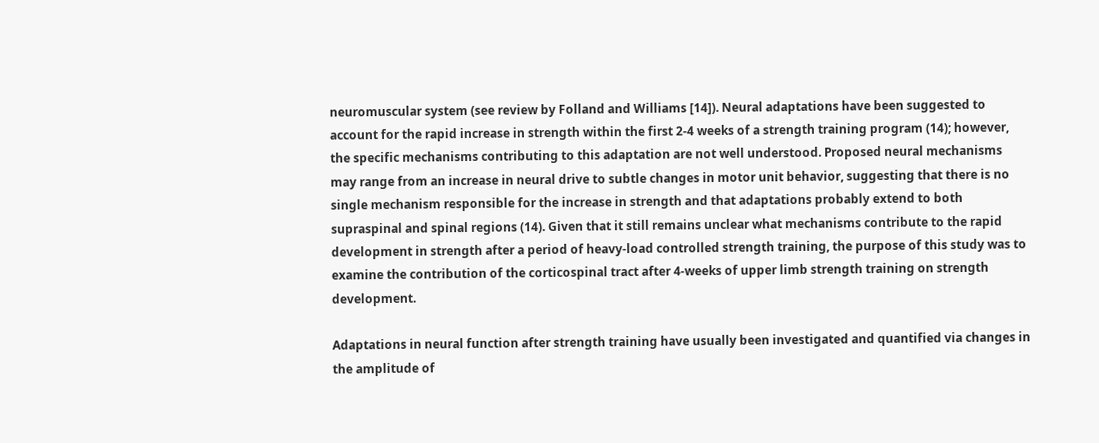neuromuscular system (see review by Folland and Williams [14]). Neural adaptations have been suggested to account for the rapid increase in strength within the first 2-4 weeks of a strength training program (14); however, the specific mechanisms contributing to this adaptation are not well understood. Proposed neural mechanisms may range from an increase in neural drive to subtle changes in motor unit behavior, suggesting that there is no single mechanism responsible for the increase in strength and that adaptations probably extend to both supraspinal and spinal regions (14). Given that it still remains unclear what mechanisms contribute to the rapid development in strength after a period of heavy-load controlled strength training, the purpose of this study was to examine the contribution of the corticospinal tract after 4-weeks of upper limb strength training on strength development.

Adaptations in neural function after strength training have usually been investigated and quantified via changes in the amplitude of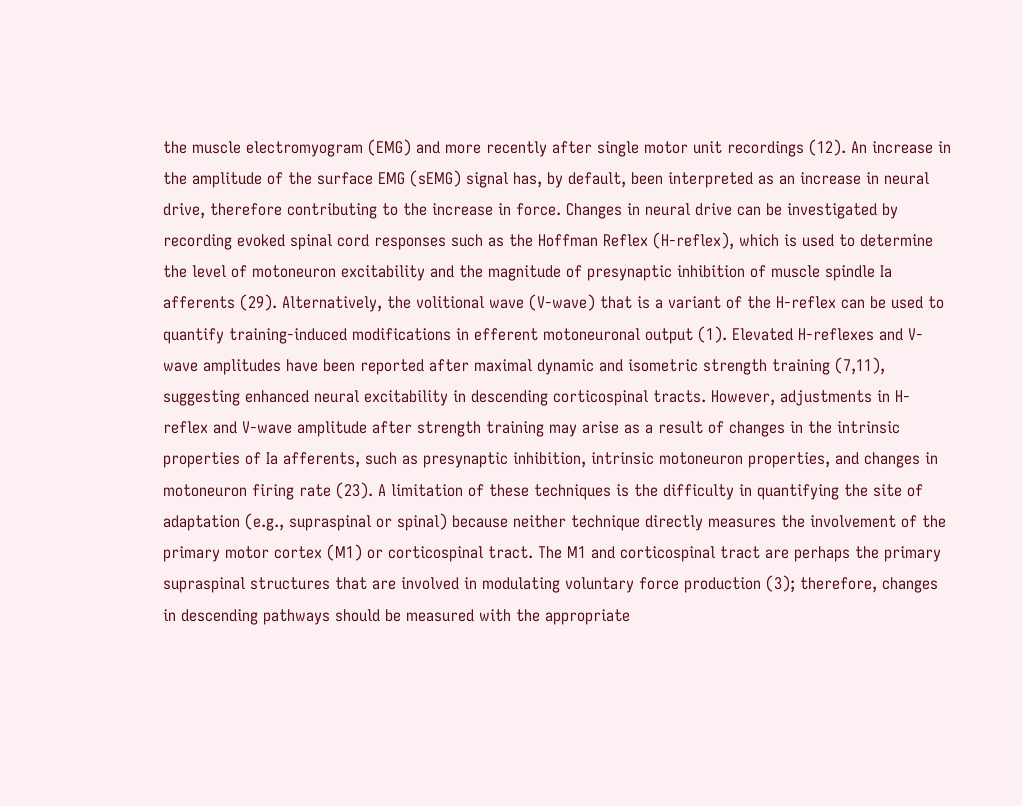the muscle electromyogram (EMG) and more recently after single motor unit recordings (12). An increase in the amplitude of the surface EMG (sEMG) signal has, by default, been interpreted as an increase in neural drive, therefore contributing to the increase in force. Changes in neural drive can be investigated by recording evoked spinal cord responses such as the Hoffman Reflex (H-reflex), which is used to determine the level of motoneuron excitability and the magnitude of presynaptic inhibition of muscle spindle Ia afferents (29). Alternatively, the volitional wave (V-wave) that is a variant of the H-reflex can be used to quantify training-induced modifications in efferent motoneuronal output (1). Elevated H-reflexes and V-wave amplitudes have been reported after maximal dynamic and isometric strength training (7,11), suggesting enhanced neural excitability in descending corticospinal tracts. However, adjustments in H-reflex and V-wave amplitude after strength training may arise as a result of changes in the intrinsic properties of Ia afferents, such as presynaptic inhibition, intrinsic motoneuron properties, and changes in motoneuron firing rate (23). A limitation of these techniques is the difficulty in quantifying the site of adaptation (e.g., supraspinal or spinal) because neither technique directly measures the involvement of the primary motor cortex (M1) or corticospinal tract. The M1 and corticospinal tract are perhaps the primary supraspinal structures that are involved in modulating voluntary force production (3); therefore, changes in descending pathways should be measured with the appropriate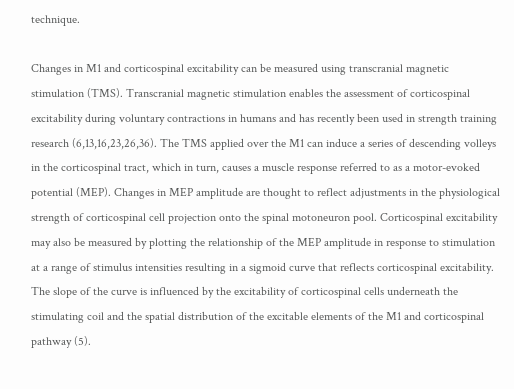technique.

Changes in M1 and corticospinal excitability can be measured using transcranial magnetic stimulation (TMS). Transcranial magnetic stimulation enables the assessment of corticospinal excitability during voluntary contractions in humans and has recently been used in strength training research (6,13,16,23,26,36). The TMS applied over the M1 can induce a series of descending volleys in the corticospinal tract, which in turn, causes a muscle response referred to as a motor-evoked potential (MEP). Changes in MEP amplitude are thought to reflect adjustments in the physiological strength of corticospinal cell projection onto the spinal motoneuron pool. Corticospinal excitability may also be measured by plotting the relationship of the MEP amplitude in response to stimulation at a range of stimulus intensities resulting in a sigmoid curve that reflects corticospinal excitability. The slope of the curve is influenced by the excitability of corticospinal cells underneath the stimulating coil and the spatial distribution of the excitable elements of the M1 and corticospinal pathway (5).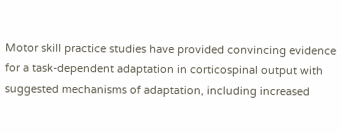Motor skill practice studies have provided convincing evidence for a task-dependent adaptation in corticospinal output with suggested mechanisms of adaptation, including increased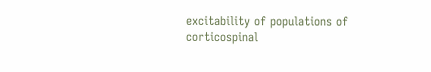excitability of populations of corticospinal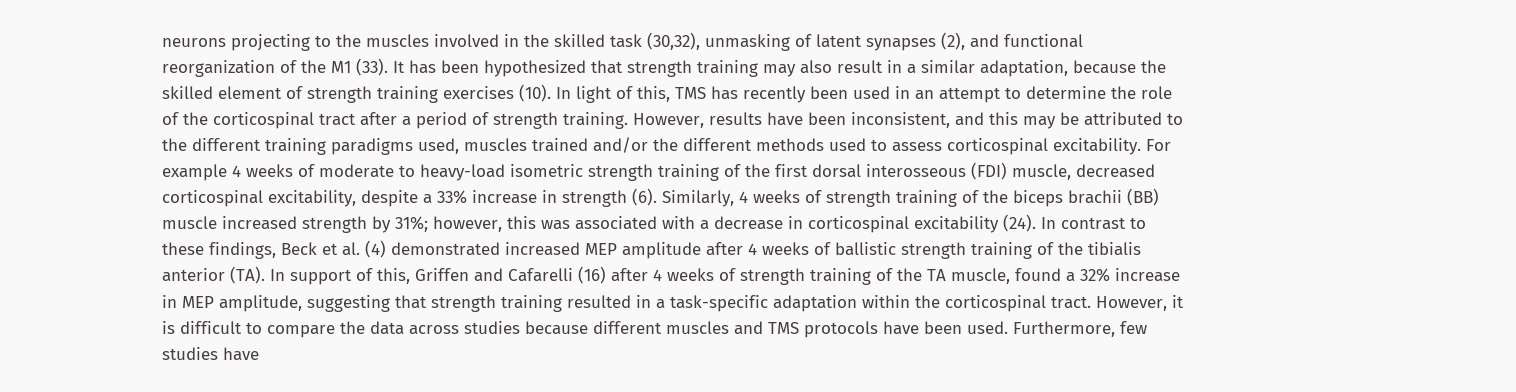neurons projecting to the muscles involved in the skilled task (30,32), unmasking of latent synapses (2), and functional reorganization of the M1 (33). It has been hypothesized that strength training may also result in a similar adaptation, because the skilled element of strength training exercises (10). In light of this, TMS has recently been used in an attempt to determine the role of the corticospinal tract after a period of strength training. However, results have been inconsistent, and this may be attributed to the different training paradigms used, muscles trained and/or the different methods used to assess corticospinal excitability. For example 4 weeks of moderate to heavy-load isometric strength training of the first dorsal interosseous (FDI) muscle, decreased corticospinal excitability, despite a 33% increase in strength (6). Similarly, 4 weeks of strength training of the biceps brachii (BB) muscle increased strength by 31%; however, this was associated with a decrease in corticospinal excitability (24). In contrast to these findings, Beck et al. (4) demonstrated increased MEP amplitude after 4 weeks of ballistic strength training of the tibialis anterior (TA). In support of this, Griffen and Cafarelli (16) after 4 weeks of strength training of the TA muscle, found a 32% increase in MEP amplitude, suggesting that strength training resulted in a task-specific adaptation within the corticospinal tract. However, it is difficult to compare the data across studies because different muscles and TMS protocols have been used. Furthermore, few studies have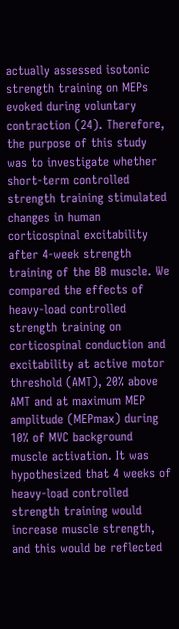actually assessed isotonic strength training on MEPs evoked during voluntary contraction (24). Therefore, the purpose of this study was to investigate whether short-term controlled strength training stimulated changes in human corticospinal excitability after 4-week strength training of the BB muscle. We compared the effects of heavy-load controlled strength training on corticospinal conduction and excitability at active motor threshold (AMT), 20% above AMT and at maximum MEP amplitude (MEPmax) during 10% of MVC background muscle activation. It was hypothesized that 4 weeks of heavy-load controlled strength training would increase muscle strength, and this would be reflected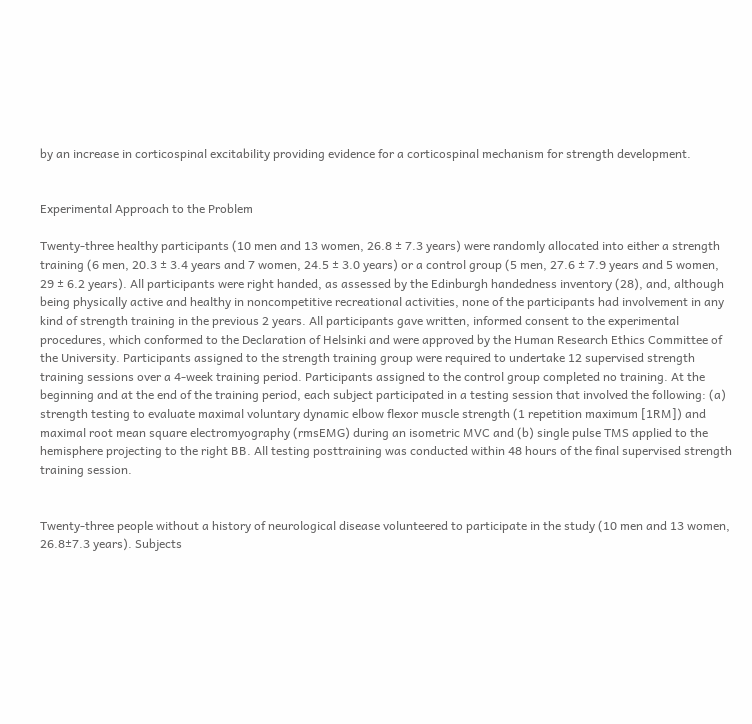by an increase in corticospinal excitability providing evidence for a corticospinal mechanism for strength development.


Experimental Approach to the Problem

Twenty-three healthy participants (10 men and 13 women, 26.8 ± 7.3 years) were randomly allocated into either a strength training (6 men, 20.3 ± 3.4 years and 7 women, 24.5 ± 3.0 years) or a control group (5 men, 27.6 ± 7.9 years and 5 women, 29 ± 6.2 years). All participants were right handed, as assessed by the Edinburgh handedness inventory (28), and, although being physically active and healthy in noncompetitive recreational activities, none of the participants had involvement in any kind of strength training in the previous 2 years. All participants gave written, informed consent to the experimental procedures, which conformed to the Declaration of Helsinki and were approved by the Human Research Ethics Committee of the University. Participants assigned to the strength training group were required to undertake 12 supervised strength training sessions over a 4-week training period. Participants assigned to the control group completed no training. At the beginning and at the end of the training period, each subject participated in a testing session that involved the following: (a) strength testing to evaluate maximal voluntary dynamic elbow flexor muscle strength (1 repetition maximum [1RM]) and maximal root mean square electromyography (rmsEMG) during an isometric MVC and (b) single pulse TMS applied to the hemisphere projecting to the right BB. All testing posttraining was conducted within 48 hours of the final supervised strength training session.


Twenty-three people without a history of neurological disease volunteered to participate in the study (10 men and 13 women, 26.8±7.3 years). Subjects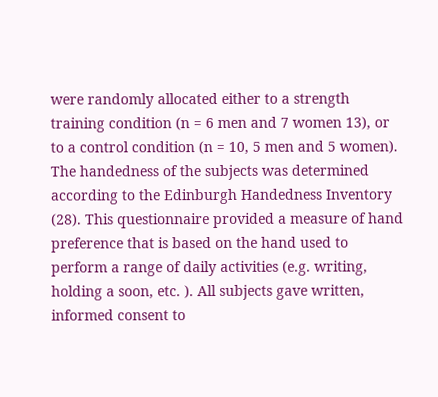were randomly allocated either to a strength training condition (n = 6 men and 7 women 13), or to a control condition (n = 10, 5 men and 5 women). The handedness of the subjects was determined according to the Edinburgh Handedness Inventory (28). This questionnaire provided a measure of hand preference that is based on the hand used to perform a range of daily activities (e.g. writing, holding a soon, etc. ). All subjects gave written, informed consent to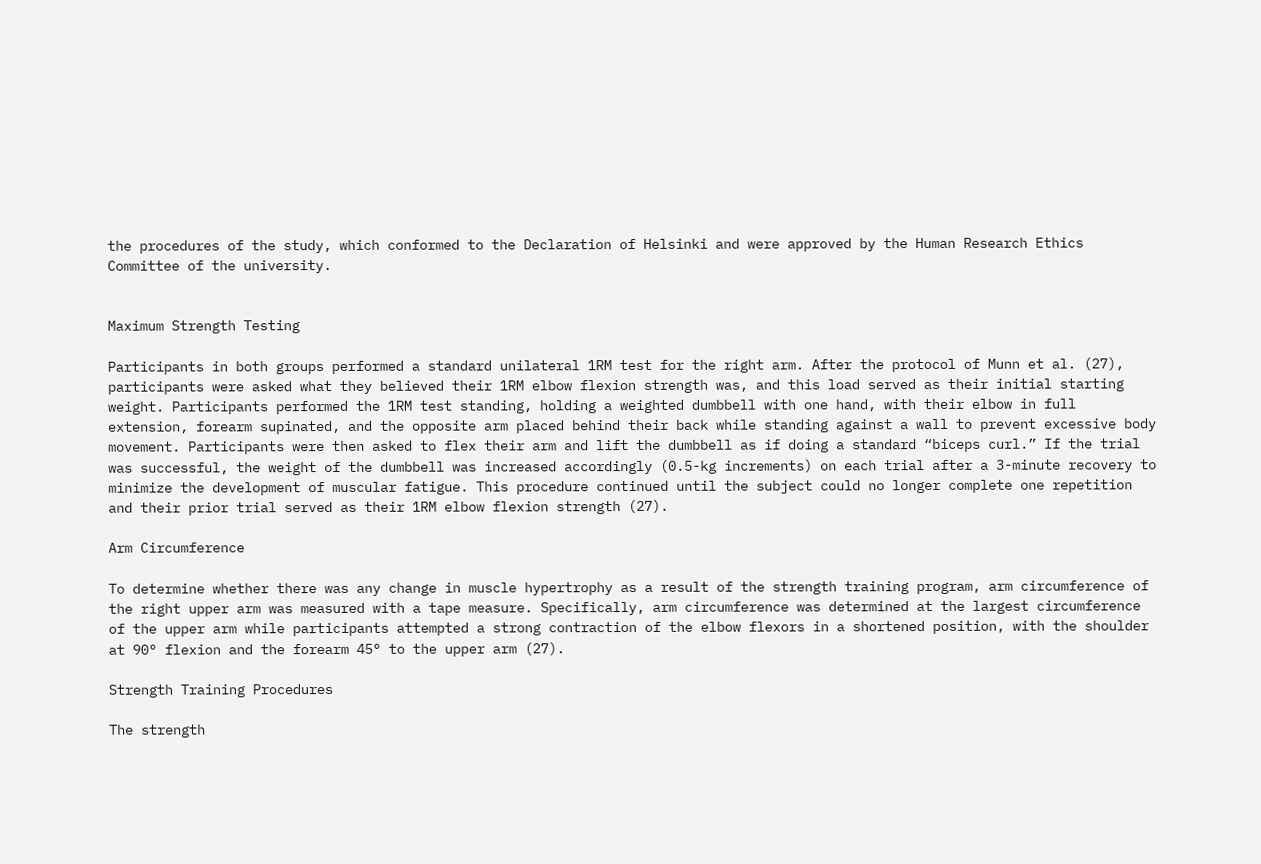the procedures of the study, which conformed to the Declaration of Helsinki and were approved by the Human Research Ethics Committee of the university.


Maximum Strength Testing

Participants in both groups performed a standard unilateral 1RM test for the right arm. After the protocol of Munn et al. (27), participants were asked what they believed their 1RM elbow flexion strength was, and this load served as their initial starting weight. Participants performed the 1RM test standing, holding a weighted dumbbell with one hand, with their elbow in full extension, forearm supinated, and the opposite arm placed behind their back while standing against a wall to prevent excessive body movement. Participants were then asked to flex their arm and lift the dumbbell as if doing a standard “biceps curl.” If the trial was successful, the weight of the dumbbell was increased accordingly (0.5-kg increments) on each trial after a 3-minute recovery to minimize the development of muscular fatigue. This procedure continued until the subject could no longer complete one repetition and their prior trial served as their 1RM elbow flexion strength (27).

Arm Circumference

To determine whether there was any change in muscle hypertrophy as a result of the strength training program, arm circumference of the right upper arm was measured with a tape measure. Specifically, arm circumference was determined at the largest circumference of the upper arm while participants attempted a strong contraction of the elbow flexors in a shortened position, with the shoulder at 90° flexion and the forearm 45° to the upper arm (27).

Strength Training Procedures

The strength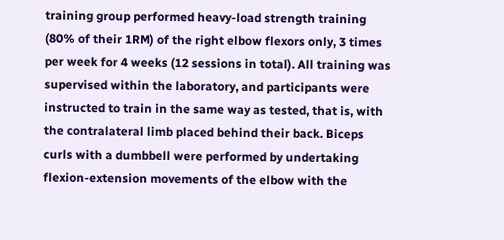training group performed heavy-load strength training (80% of their 1RM) of the right elbow flexors only, 3 times per week for 4 weeks (12 sessions in total). All training was supervised within the laboratory, and participants were instructed to train in the same way as tested, that is, with the contralateral limb placed behind their back. Biceps curls with a dumbbell were performed by undertaking flexion-extension movements of the elbow with the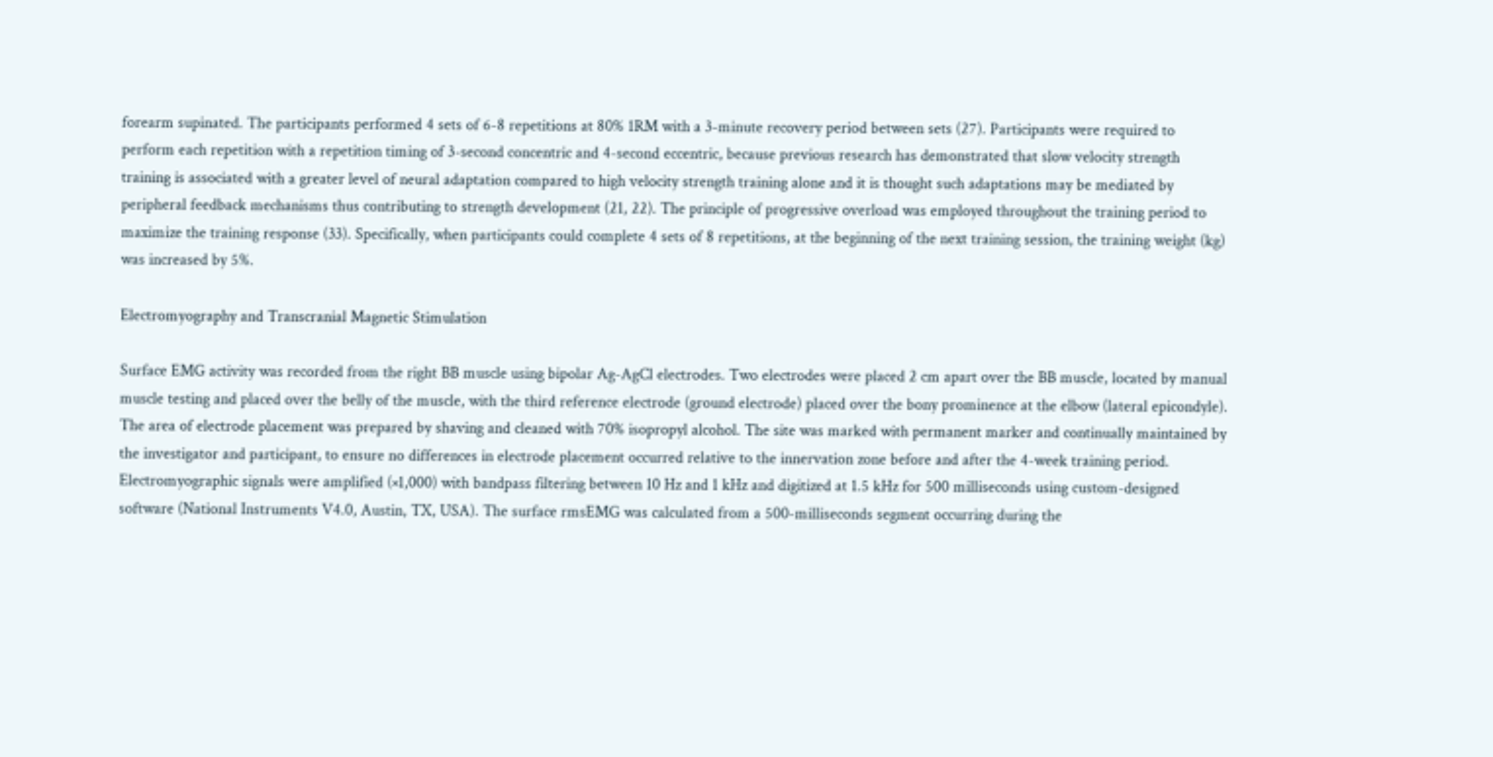forearm supinated. The participants performed 4 sets of 6-8 repetitions at 80% 1RM with a 3-minute recovery period between sets (27). Participants were required to perform each repetition with a repetition timing of 3-second concentric and 4-second eccentric, because previous research has demonstrated that slow velocity strength training is associated with a greater level of neural adaptation compared to high velocity strength training alone and it is thought such adaptations may be mediated by peripheral feedback mechanisms thus contributing to strength development (21, 22). The principle of progressive overload was employed throughout the training period to maximize the training response (33). Specifically, when participants could complete 4 sets of 8 repetitions, at the beginning of the next training session, the training weight (kg) was increased by 5%.

Electromyography and Transcranial Magnetic Stimulation

Surface EMG activity was recorded from the right BB muscle using bipolar Ag-AgCl electrodes. Two electrodes were placed 2 cm apart over the BB muscle, located by manual muscle testing and placed over the belly of the muscle, with the third reference electrode (ground electrode) placed over the bony prominence at the elbow (lateral epicondyle). The area of electrode placement was prepared by shaving and cleaned with 70% isopropyl alcohol. The site was marked with permanent marker and continually maintained by the investigator and participant, to ensure no differences in electrode placement occurred relative to the innervation zone before and after the 4-week training period. Electromyographic signals were amplified (×1,000) with bandpass filtering between 10 Hz and 1 kHz and digitized at 1.5 kHz for 500 milliseconds using custom-designed software (National Instruments V4.0, Austin, TX, USA). The surface rmsEMG was calculated from a 500-milliseconds segment occurring during the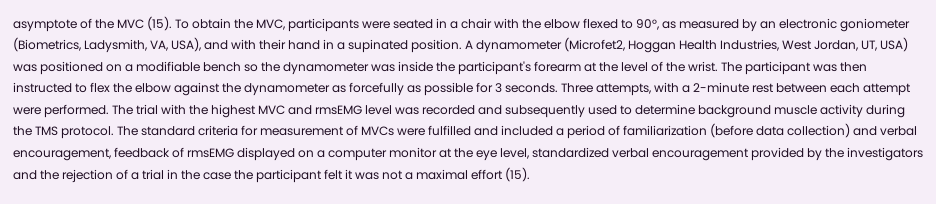asymptote of the MVC (15). To obtain the MVC, participants were seated in a chair with the elbow flexed to 90°, as measured by an electronic goniometer (Biometrics, Ladysmith, VA, USA), and with their hand in a supinated position. A dynamometer (Microfet2, Hoggan Health Industries, West Jordan, UT, USA) was positioned on a modifiable bench so the dynamometer was inside the participant's forearm at the level of the wrist. The participant was then instructed to flex the elbow against the dynamometer as forcefully as possible for 3 seconds. Three attempts, with a 2-minute rest between each attempt were performed. The trial with the highest MVC and rmsEMG level was recorded and subsequently used to determine background muscle activity during the TMS protocol. The standard criteria for measurement of MVCs were fulfilled and included a period of familiarization (before data collection) and verbal encouragement, feedback of rmsEMG displayed on a computer monitor at the eye level, standardized verbal encouragement provided by the investigators and the rejection of a trial in the case the participant felt it was not a maximal effort (15).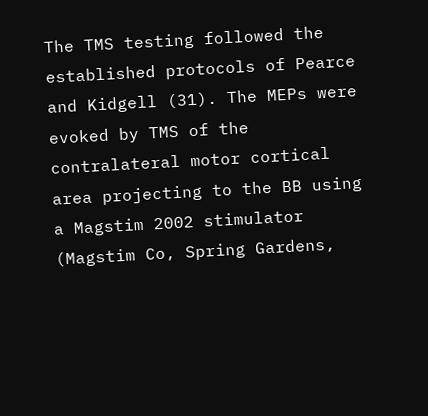The TMS testing followed the established protocols of Pearce and Kidgell (31). The MEPs were evoked by TMS of the contralateral motor cortical area projecting to the BB using a Magstim 2002 stimulator (Magstim Co, Spring Gardens,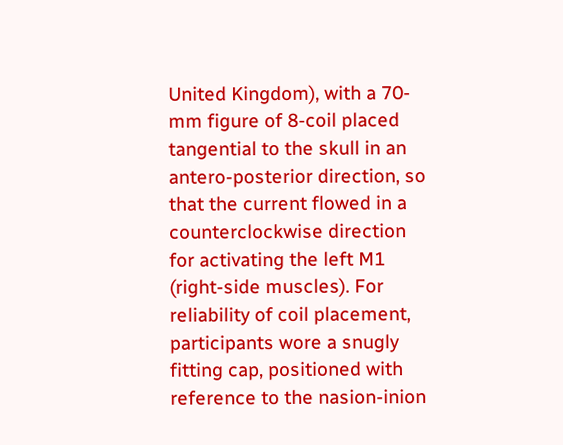United Kingdom), with a 70-mm figure of 8-coil placed tangential to the skull in an antero-posterior direction, so that the current flowed in a counterclockwise direction for activating the left M1 (right-side muscles). For reliability of coil placement, participants wore a snugly fitting cap, positioned with reference to the nasion-inion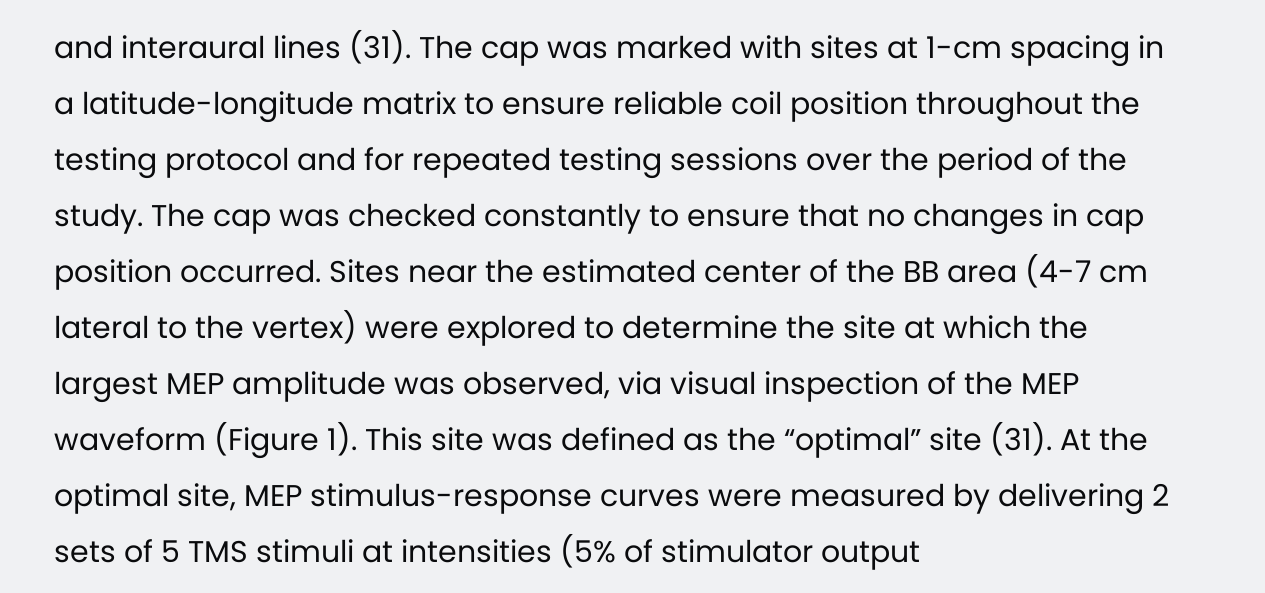and interaural lines (31). The cap was marked with sites at 1-cm spacing in a latitude-longitude matrix to ensure reliable coil position throughout the testing protocol and for repeated testing sessions over the period of the study. The cap was checked constantly to ensure that no changes in cap position occurred. Sites near the estimated center of the BB area (4-7 cm lateral to the vertex) were explored to determine the site at which the largest MEP amplitude was observed, via visual inspection of the MEP waveform (Figure 1). This site was defined as the “optimal” site (31). At the optimal site, MEP stimulus-response curves were measured by delivering 2 sets of 5 TMS stimuli at intensities (5% of stimulator output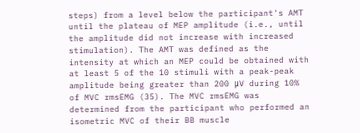steps) from a level below the participant's AMT until the plateau of MEP amplitude (i.e., until the amplitude did not increase with increased stimulation). The AMT was defined as the intensity at which an MEP could be obtained with at least 5 of the 10 stimuli with a peak-peak amplitude being greater than 200 μV during 10% of MVC rmsEMG (35). The MVC rmsEMG was determined from the participant who performed an isometric MVC of their BB muscle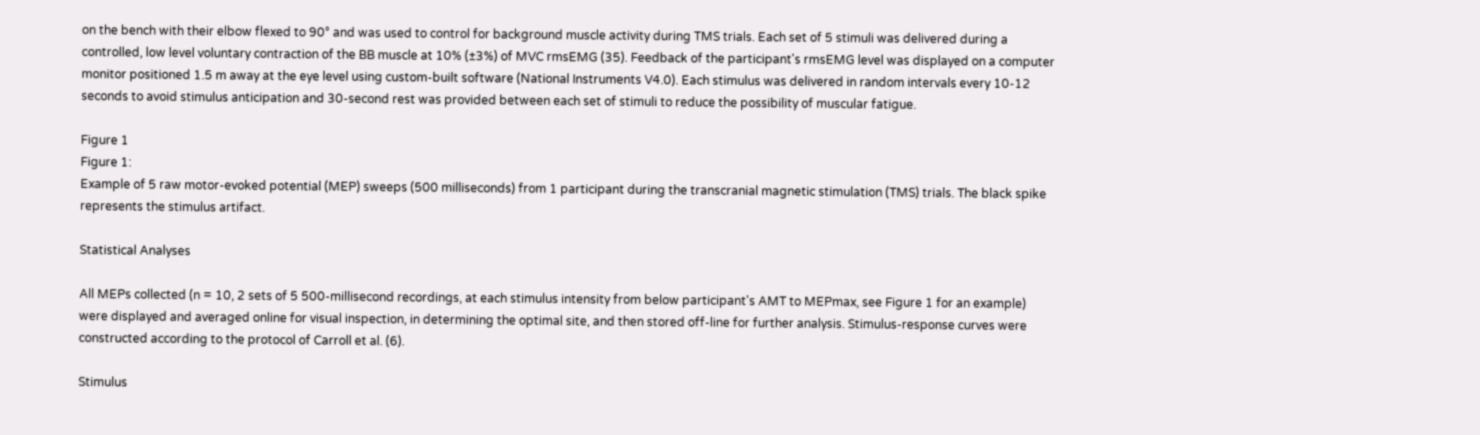on the bench with their elbow flexed to 90° and was used to control for background muscle activity during TMS trials. Each set of 5 stimuli was delivered during a controlled, low level voluntary contraction of the BB muscle at 10% (±3%) of MVC rmsEMG (35). Feedback of the participant's rmsEMG level was displayed on a computer monitor positioned 1.5 m away at the eye level using custom-built software (National Instruments V4.0). Each stimulus was delivered in random intervals every 10-12 seconds to avoid stimulus anticipation and 30-second rest was provided between each set of stimuli to reduce the possibility of muscular fatigue.

Figure 1
Figure 1:
Example of 5 raw motor-evoked potential (MEP) sweeps (500 milliseconds) from 1 participant during the transcranial magnetic stimulation (TMS) trials. The black spike represents the stimulus artifact.

Statistical Analyses

All MEPs collected (n = 10, 2 sets of 5 500-millisecond recordings, at each stimulus intensity from below participant's AMT to MEPmax, see Figure 1 for an example) were displayed and averaged online for visual inspection, in determining the optimal site, and then stored off-line for further analysis. Stimulus-response curves were constructed according to the protocol of Carroll et al. (6).

Stimulus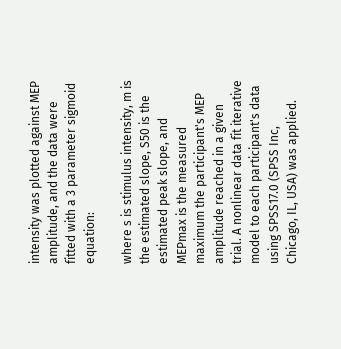intensity was plotted against MEP amplitude, and the data were fitted with a 3 parameter sigmoid equation:

where s is stimulus intensity, m is the estimated slope, S50 is the estimated peak slope, and MEPmax is the measured maximum the participant's MEP amplitude reached in a given trial. A nonlinear data fit iterative model to each participant's data using SPSS17.0 (SPSS Inc, Chicago, IL, USA) was applied.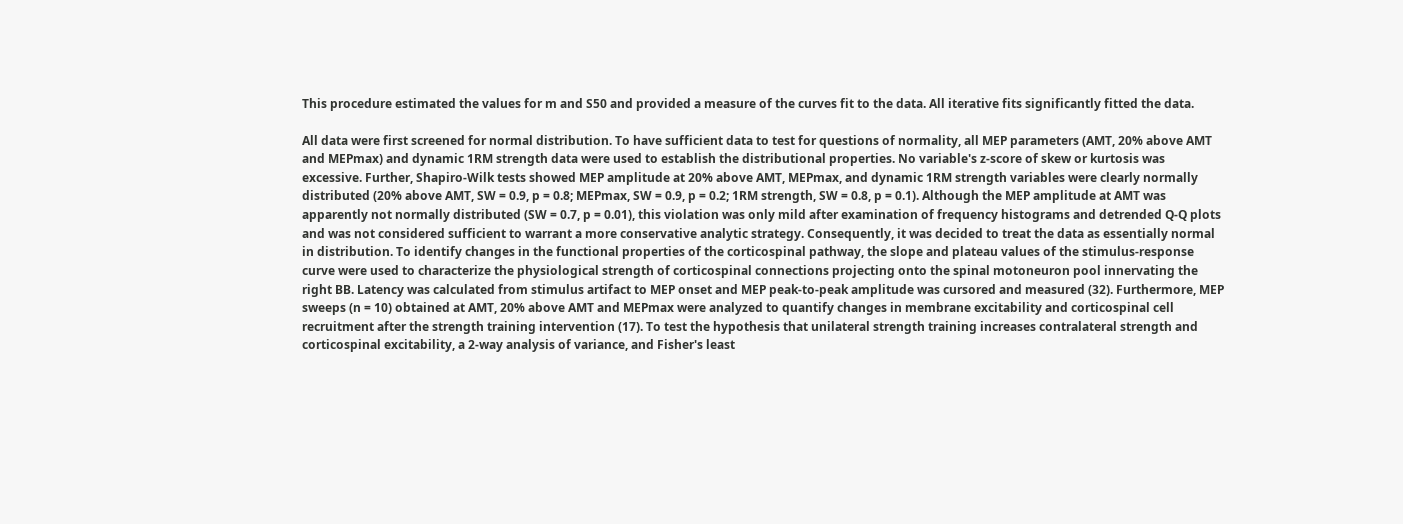This procedure estimated the values for m and S50 and provided a measure of the curves fit to the data. All iterative fits significantly fitted the data.

All data were first screened for normal distribution. To have sufficient data to test for questions of normality, all MEP parameters (AMT, 20% above AMT and MEPmax) and dynamic 1RM strength data were used to establish the distributional properties. No variable's z-score of skew or kurtosis was excessive. Further, Shapiro-Wilk tests showed MEP amplitude at 20% above AMT, MEPmax, and dynamic 1RM strength variables were clearly normally distributed (20% above AMT, SW = 0.9, p = 0.8; MEPmax, SW = 0.9, p = 0.2; 1RM strength, SW = 0.8, p = 0.1). Although the MEP amplitude at AMT was apparently not normally distributed (SW = 0.7, p = 0.01), this violation was only mild after examination of frequency histograms and detrended Q-Q plots and was not considered sufficient to warrant a more conservative analytic strategy. Consequently, it was decided to treat the data as essentially normal in distribution. To identify changes in the functional properties of the corticospinal pathway, the slope and plateau values of the stimulus-response curve were used to characterize the physiological strength of corticospinal connections projecting onto the spinal motoneuron pool innervating the right BB. Latency was calculated from stimulus artifact to MEP onset and MEP peak-to-peak amplitude was cursored and measured (32). Furthermore, MEP sweeps (n = 10) obtained at AMT, 20% above AMT and MEPmax were analyzed to quantify changes in membrane excitability and corticospinal cell recruitment after the strength training intervention (17). To test the hypothesis that unilateral strength training increases contralateral strength and corticospinal excitability, a 2-way analysis of variance, and Fisher's least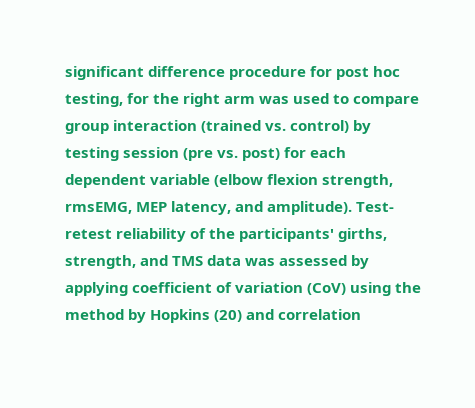significant difference procedure for post hoc testing, for the right arm was used to compare group interaction (trained vs. control) by testing session (pre vs. post) for each dependent variable (elbow flexion strength, rmsEMG, MEP latency, and amplitude). Test-retest reliability of the participants' girths, strength, and TMS data was assessed by applying coefficient of variation (CoV) using the method by Hopkins (20) and correlation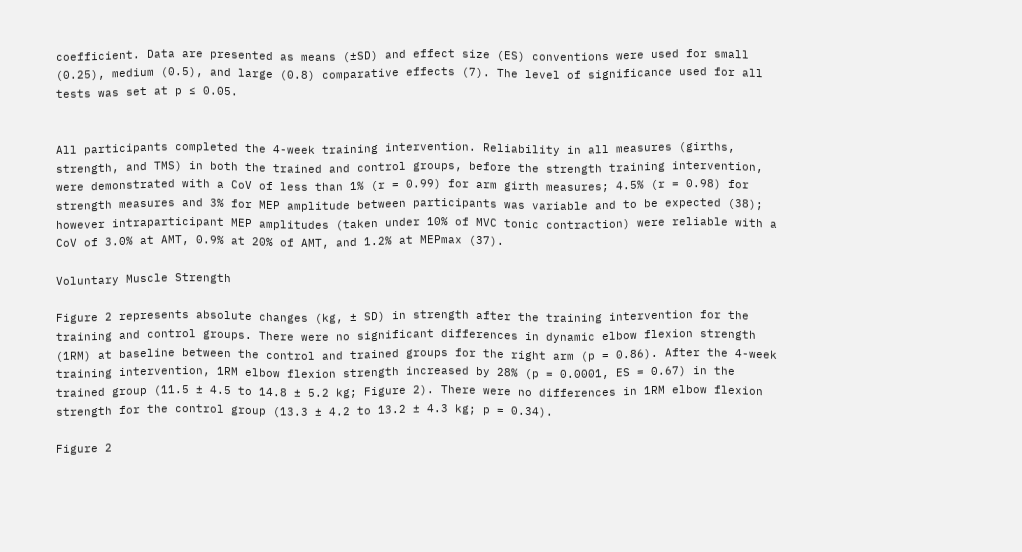coefficient. Data are presented as means (±SD) and effect size (ES) conventions were used for small (0.25), medium (0.5), and large (0.8) comparative effects (7). The level of significance used for all tests was set at p ≤ 0.05.


All participants completed the 4-week training intervention. Reliability in all measures (girths, strength, and TMS) in both the trained and control groups, before the strength training intervention, were demonstrated with a CoV of less than 1% (r = 0.99) for arm girth measures; 4.5% (r = 0.98) for strength measures and 3% for MEP amplitude between participants was variable and to be expected (38); however intraparticipant MEP amplitudes (taken under 10% of MVC tonic contraction) were reliable with a CoV of 3.0% at AMT, 0.9% at 20% of AMT, and 1.2% at MEPmax (37).

Voluntary Muscle Strength

Figure 2 represents absolute changes (kg, ± SD) in strength after the training intervention for the training and control groups. There were no significant differences in dynamic elbow flexion strength (1RM) at baseline between the control and trained groups for the right arm (p = 0.86). After the 4-week training intervention, 1RM elbow flexion strength increased by 28% (p = 0.0001, ES = 0.67) in the trained group (11.5 ± 4.5 to 14.8 ± 5.2 kg; Figure 2). There were no differences in 1RM elbow flexion strength for the control group (13.3 ± 4.2 to 13.2 ± 4.3 kg; p = 0.34).

Figure 2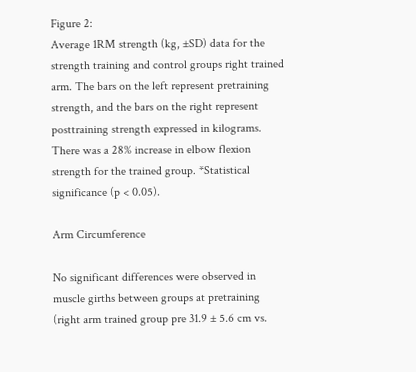Figure 2:
Average 1RM strength (kg, ±SD) data for the strength training and control groups right trained arm. The bars on the left represent pretraining strength, and the bars on the right represent posttraining strength expressed in kilograms. There was a 28% increase in elbow flexion strength for the trained group. *Statistical significance (p < 0.05).

Arm Circumference

No significant differences were observed in muscle girths between groups at pretraining (right arm trained group pre 31.9 ± 5.6 cm vs.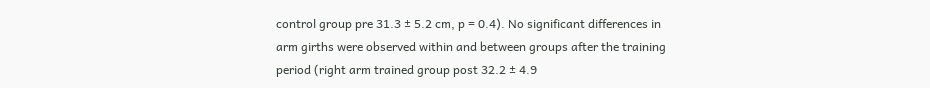control group pre 31.3 ± 5.2 cm, p = 0.4). No significant differences in arm girths were observed within and between groups after the training period (right arm trained group post 32.2 ± 4.9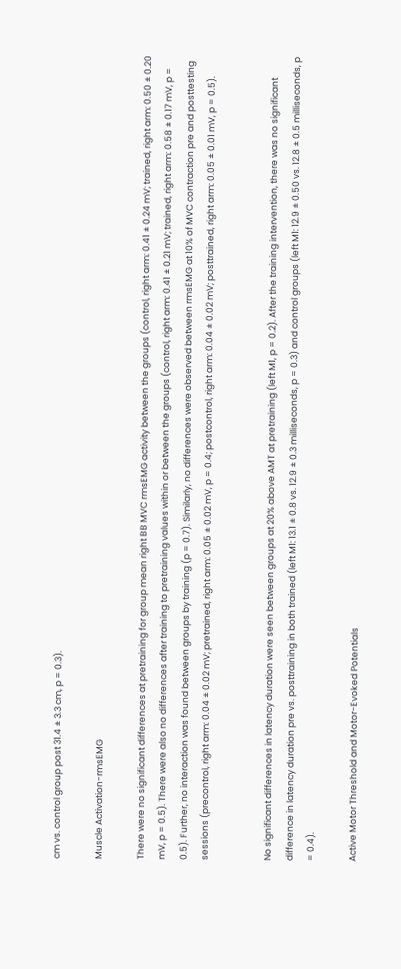cm vs. control group post 31.4 ± 3.3 cm, p = 0.3).

Muscle Activation-rmsEMG

There were no significant differences at pretraining for group mean right BB MVC rmsEMG activity between the groups (control, right arm: 0.41 ± 0.24 mV; trained, right arm: 0.50 ± 0.20 mV, p = 0.5). There were also no differences after training to pretraining values within or between the groups (control, right arm: 0.41 ± 0.21 mV; trained, right arm: 0.58 ± 0.17 mV, p = 0.5). Further, no interaction was found between groups by training (p = 0.7). Similarly, no differences were observed between rmsEMG at 10% of MVC contraction pre and posttesting sessions (precontrol, right arm: 0.04 ± 0.02 mV; pretrained, right arm: 0.05 ± 0.02 mV, p = 0.4; postcontrol, right arm: 0.04 ± 0.02 mV; posttrained, right arm: 0.05 ± 0.01 mV, p = 0.5).


No significant differences in latency duration were seen between groups at 20% above AMT at pretraining (left M1, p = 0.2). After the training intervention, there was no significant difference in latency duration pre vs. posttraining in both trained (left M1: 13.1 ± 0.8 vs. 12.9 ± 0.3 milliseconds, p = 0.3) and control groups (left M1: 12.9 ± 0.50 vs. 12.8 ± 0.5 milliseconds, p = 0.4).

Active Motor Threshold and Motor-Evoked Potentials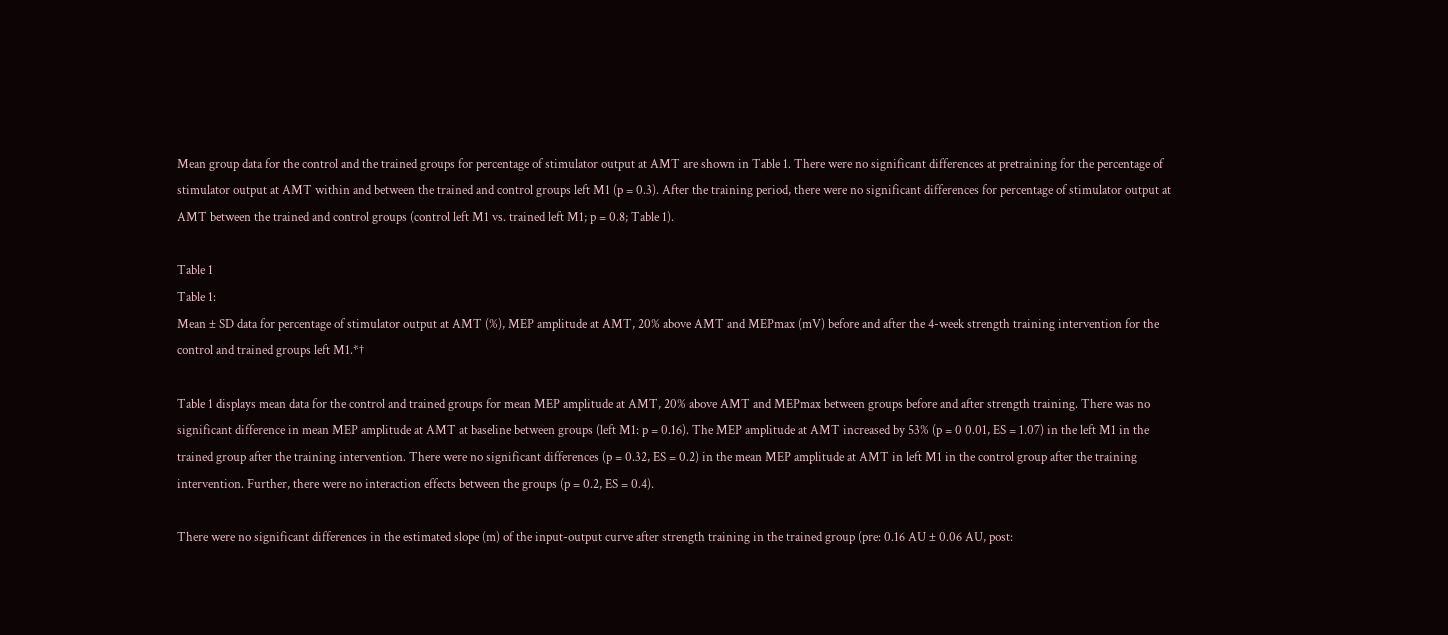Mean group data for the control and the trained groups for percentage of stimulator output at AMT are shown in Table 1. There were no significant differences at pretraining for the percentage of stimulator output at AMT within and between the trained and control groups left M1 (p = 0.3). After the training period, there were no significant differences for percentage of stimulator output at AMT between the trained and control groups (control left M1 vs. trained left M1; p = 0.8; Table 1).

Table 1
Table 1:
Mean ± SD data for percentage of stimulator output at AMT (%), MEP amplitude at AMT, 20% above AMT and MEPmax (mV) before and after the 4-week strength training intervention for the control and trained groups left M1.*†

Table 1 displays mean data for the control and trained groups for mean MEP amplitude at AMT, 20% above AMT and MEPmax between groups before and after strength training. There was no significant difference in mean MEP amplitude at AMT at baseline between groups (left M1: p = 0.16). The MEP amplitude at AMT increased by 53% (p = 0 0.01, ES = 1.07) in the left M1 in the trained group after the training intervention. There were no significant differences (p = 0.32, ES = 0.2) in the mean MEP amplitude at AMT in left M1 in the control group after the training intervention. Further, there were no interaction effects between the groups (p = 0.2, ES = 0.4).

There were no significant differences in the estimated slope (m) of the input-output curve after strength training in the trained group (pre: 0.16 AU ± 0.06 AU, post: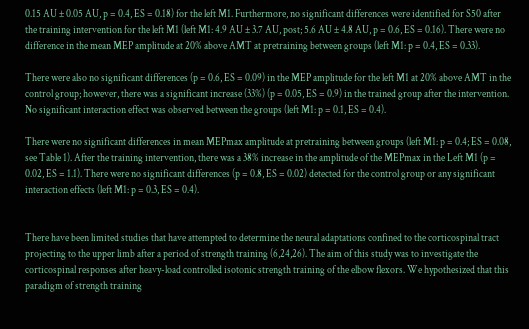0.15 AU ± 0.05 AU, p = 0.4, ES = 0.18) for the left M1. Furthermore, no significant differences were identified for S50 after the training intervention for the left M1 (left M1: 4.9 AU ± 3.7 AU, post; 5.6 AU ± 4.8 AU, p = 0.6, ES = 0.16). There were no difference in the mean MEP amplitude at 20% above AMT at pretraining between groups (left M1: p = 0.4, ES = 0.33).

There were also no significant differences (p = 0.6, ES = 0.09) in the MEP amplitude for the left M1 at 20% above AMT in the control group; however, there was a significant increase (33%) (p = 0.05, ES = 0.9) in the trained group after the intervention. No significant interaction effect was observed between the groups (left M1: p = 0.1, ES = 0.4).

There were no significant differences in mean MEPmax amplitude at pretraining between groups (left M1: p = 0.4; ES = 0.08, see Table 1). After the training intervention, there was a 38% increase in the amplitude of the MEPmax in the Left M1 (p = 0.02, ES = 1.1). There were no significant differences (p = 0.8, ES = 0.02) detected for the control group or any significant interaction effects (left M1: p = 0.3, ES = 0.4).


There have been limited studies that have attempted to determine the neural adaptations confined to the corticospinal tract projecting to the upper limb after a period of strength training (6,24,26). The aim of this study was to investigate the corticospinal responses after heavy-load controlled isotonic strength training of the elbow flexors. We hypothesized that this paradigm of strength training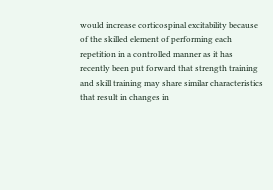would increase corticospinal excitability because of the skilled element of performing each repetition in a controlled manner as it has recently been put forward that strength training and skill training may share similar characteristics that result in changes in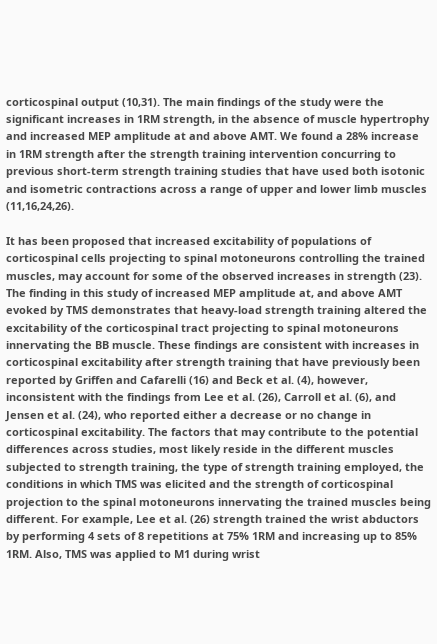corticospinal output (10,31). The main findings of the study were the significant increases in 1RM strength, in the absence of muscle hypertrophy and increased MEP amplitude at and above AMT. We found a 28% increase in 1RM strength after the strength training intervention concurring to previous short-term strength training studies that have used both isotonic and isometric contractions across a range of upper and lower limb muscles (11,16,24,26).

It has been proposed that increased excitability of populations of corticospinal cells projecting to spinal motoneurons controlling the trained muscles, may account for some of the observed increases in strength (23). The finding in this study of increased MEP amplitude at, and above AMT evoked by TMS demonstrates that heavy-load strength training altered the excitability of the corticospinal tract projecting to spinal motoneurons innervating the BB muscle. These findings are consistent with increases in corticospinal excitability after strength training that have previously been reported by Griffen and Cafarelli (16) and Beck et al. (4), however, inconsistent with the findings from Lee et al. (26), Carroll et al. (6), and Jensen et al. (24), who reported either a decrease or no change in corticospinal excitability. The factors that may contribute to the potential differences across studies, most likely reside in the different muscles subjected to strength training, the type of strength training employed, the conditions in which TMS was elicited and the strength of corticospinal projection to the spinal motoneurons innervating the trained muscles being different. For example, Lee et al. (26) strength trained the wrist abductors by performing 4 sets of 8 repetitions at 75% 1RM and increasing up to 85% 1RM. Also, TMS was applied to M1 during wrist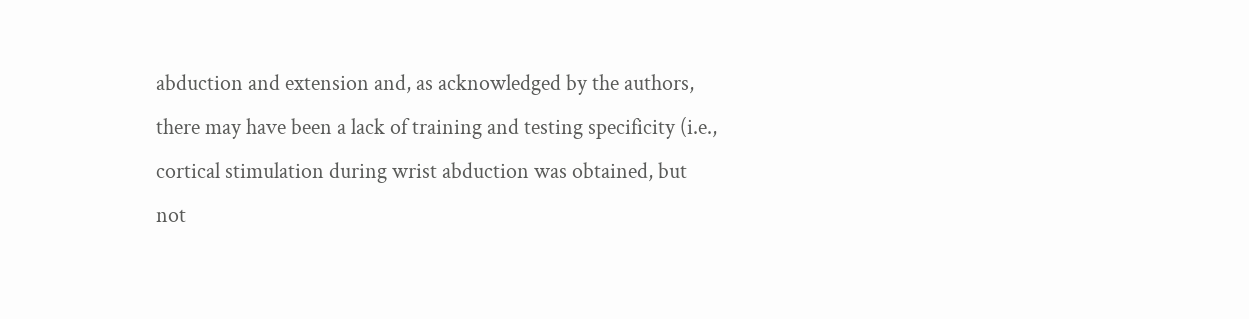abduction and extension and, as acknowledged by the authors, there may have been a lack of training and testing specificity (i.e., cortical stimulation during wrist abduction was obtained, but not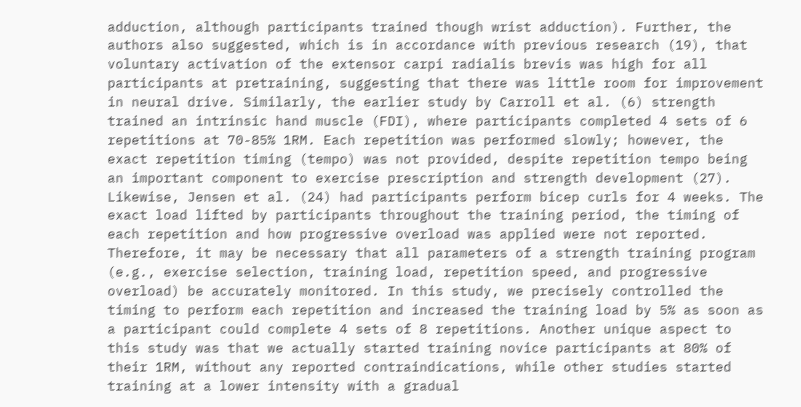adduction, although participants trained though wrist adduction). Further, the authors also suggested, which is in accordance with previous research (19), that voluntary activation of the extensor carpi radialis brevis was high for all participants at pretraining, suggesting that there was little room for improvement in neural drive. Similarly, the earlier study by Carroll et al. (6) strength trained an intrinsic hand muscle (FDI), where participants completed 4 sets of 6 repetitions at 70-85% 1RM. Each repetition was performed slowly; however, the exact repetition timing (tempo) was not provided, despite repetition tempo being an important component to exercise prescription and strength development (27). Likewise, Jensen et al. (24) had participants perform bicep curls for 4 weeks. The exact load lifted by participants throughout the training period, the timing of each repetition and how progressive overload was applied were not reported. Therefore, it may be necessary that all parameters of a strength training program (e.g., exercise selection, training load, repetition speed, and progressive overload) be accurately monitored. In this study, we precisely controlled the timing to perform each repetition and increased the training load by 5% as soon as a participant could complete 4 sets of 8 repetitions. Another unique aspect to this study was that we actually started training novice participants at 80% of their 1RM, without any reported contraindications, while other studies started training at a lower intensity with a gradual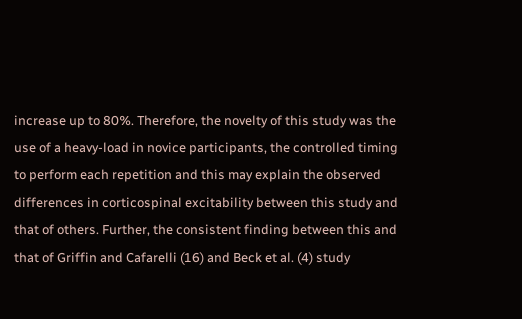increase up to 80%. Therefore, the novelty of this study was the use of a heavy-load in novice participants, the controlled timing to perform each repetition and this may explain the observed differences in corticospinal excitability between this study and that of others. Further, the consistent finding between this and that of Griffin and Cafarelli (16) and Beck et al. (4) study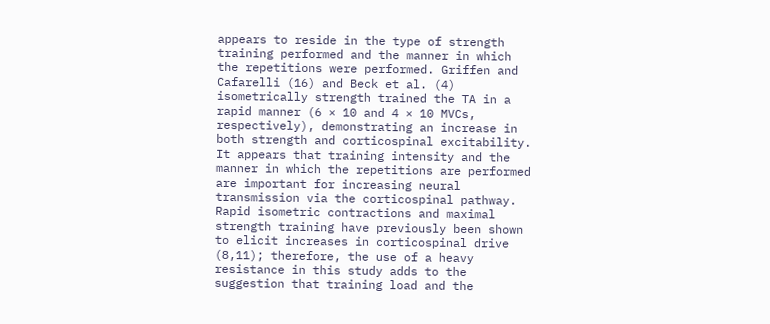appears to reside in the type of strength training performed and the manner in which the repetitions were performed. Griffen and Cafarelli (16) and Beck et al. (4) isometrically strength trained the TA in a rapid manner (6 × 10 and 4 × 10 MVCs, respectively), demonstrating an increase in both strength and corticospinal excitability. It appears that training intensity and the manner in which the repetitions are performed are important for increasing neural transmission via the corticospinal pathway. Rapid isometric contractions and maximal strength training have previously been shown to elicit increases in corticospinal drive (8,11); therefore, the use of a heavy resistance in this study adds to the suggestion that training load and the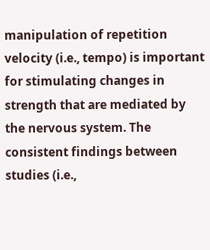manipulation of repetition velocity (i.e., tempo) is important for stimulating changes in strength that are mediated by the nervous system. The consistent findings between studies (i.e.,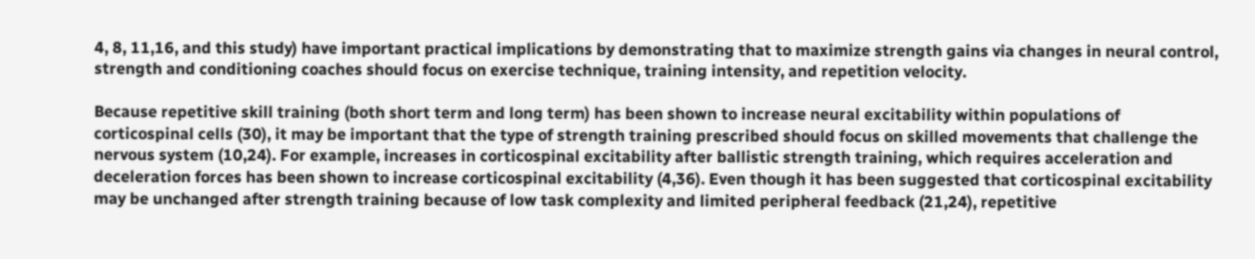4, 8, 11,16, and this study) have important practical implications by demonstrating that to maximize strength gains via changes in neural control, strength and conditioning coaches should focus on exercise technique, training intensity, and repetition velocity.

Because repetitive skill training (both short term and long term) has been shown to increase neural excitability within populations of corticospinal cells (30), it may be important that the type of strength training prescribed should focus on skilled movements that challenge the nervous system (10,24). For example, increases in corticospinal excitability after ballistic strength training, which requires acceleration and deceleration forces has been shown to increase corticospinal excitability (4,36). Even though it has been suggested that corticospinal excitability may be unchanged after strength training because of low task complexity and limited peripheral feedback (21,24), repetitive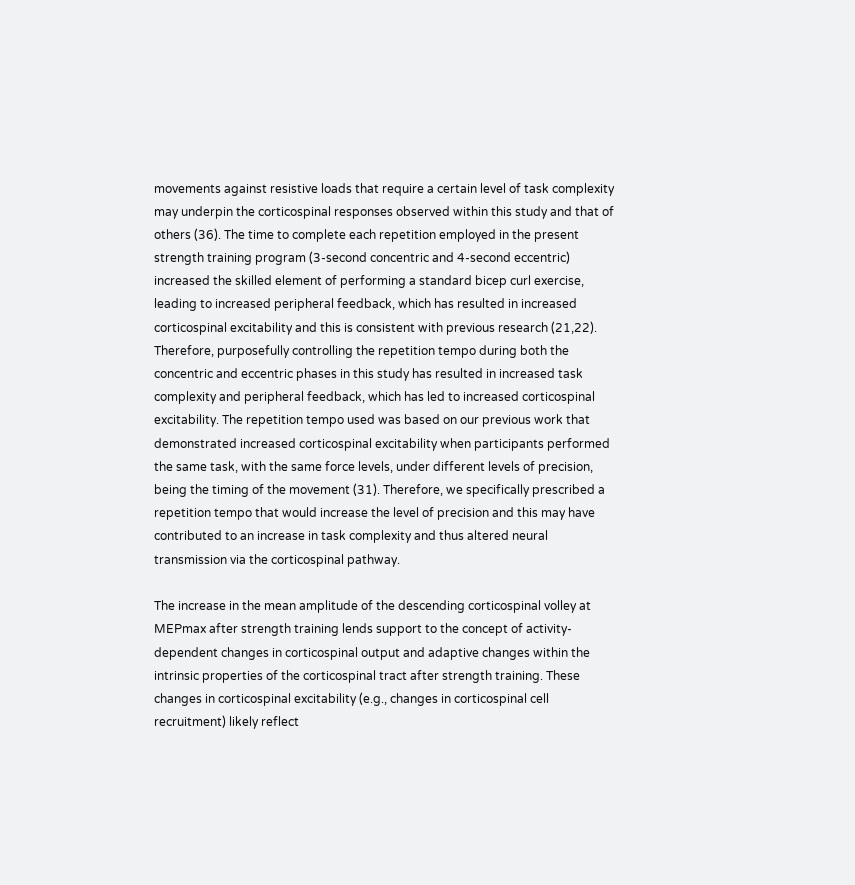movements against resistive loads that require a certain level of task complexity may underpin the corticospinal responses observed within this study and that of others (36). The time to complete each repetition employed in the present strength training program (3-second concentric and 4-second eccentric) increased the skilled element of performing a standard bicep curl exercise, leading to increased peripheral feedback, which has resulted in increased corticospinal excitability and this is consistent with previous research (21,22). Therefore, purposefully controlling the repetition tempo during both the concentric and eccentric phases in this study has resulted in increased task complexity and peripheral feedback, which has led to increased corticospinal excitability. The repetition tempo used was based on our previous work that demonstrated increased corticospinal excitability when participants performed the same task, with the same force levels, under different levels of precision, being the timing of the movement (31). Therefore, we specifically prescribed a repetition tempo that would increase the level of precision and this may have contributed to an increase in task complexity and thus altered neural transmission via the corticospinal pathway.

The increase in the mean amplitude of the descending corticospinal volley at MEPmax after strength training lends support to the concept of activity-dependent changes in corticospinal output and adaptive changes within the intrinsic properties of the corticospinal tract after strength training. These changes in corticospinal excitability (e.g., changes in corticospinal cell recruitment) likely reflect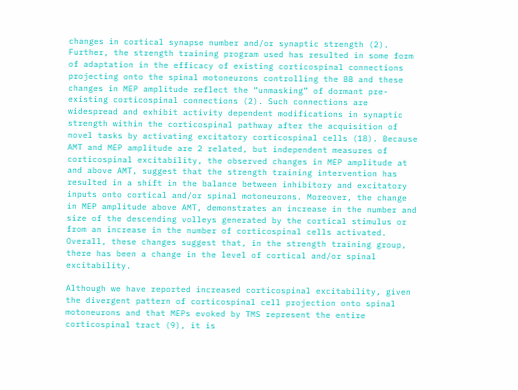changes in cortical synapse number and/or synaptic strength (2). Further, the strength training program used has resulted in some form of adaptation in the efficacy of existing corticospinal connections projecting onto the spinal motoneurons controlling the BB and these changes in MEP amplitude reflect the “unmasking” of dormant pre-existing corticospinal connections (2). Such connections are widespread and exhibit activity dependent modifications in synaptic strength within the corticospinal pathway after the acquisition of novel tasks by activating excitatory corticospinal cells (18). Because AMT and MEP amplitude are 2 related, but independent measures of corticospinal excitability, the observed changes in MEP amplitude at and above AMT, suggest that the strength training intervention has resulted in a shift in the balance between inhibitory and excitatory inputs onto cortical and/or spinal motoneurons. Moreover, the change in MEP amplitude above AMT, demonstrates an increase in the number and size of the descending volleys generated by the cortical stimulus or from an increase in the number of corticospinal cells activated. Overall, these changes suggest that, in the strength training group, there has been a change in the level of cortical and/or spinal excitability.

Although we have reported increased corticospinal excitability, given the divergent pattern of corticospinal cell projection onto spinal motoneurons and that MEPs evoked by TMS represent the entire corticospinal tract (9), it is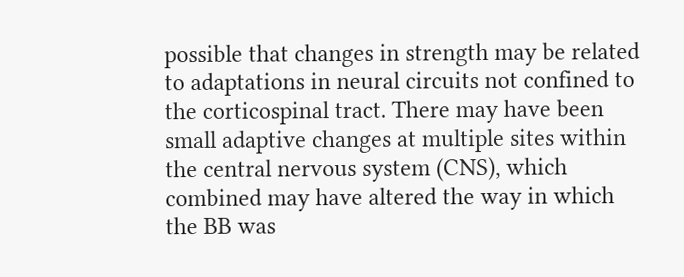possible that changes in strength may be related to adaptations in neural circuits not confined to the corticospinal tract. There may have been small adaptive changes at multiple sites within the central nervous system (CNS), which combined may have altered the way in which the BB was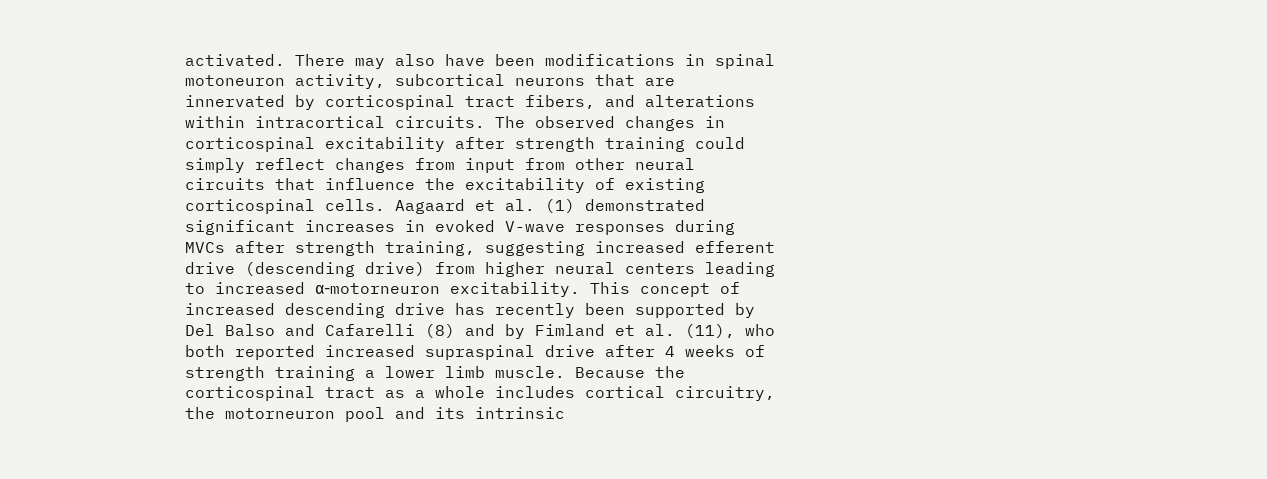activated. There may also have been modifications in spinal motoneuron activity, subcortical neurons that are innervated by corticospinal tract fibers, and alterations within intracortical circuits. The observed changes in corticospinal excitability after strength training could simply reflect changes from input from other neural circuits that influence the excitability of existing corticospinal cells. Aagaard et al. (1) demonstrated significant increases in evoked V-wave responses during MVCs after strength training, suggesting increased efferent drive (descending drive) from higher neural centers leading to increased α-motorneuron excitability. This concept of increased descending drive has recently been supported by Del Balso and Cafarelli (8) and by Fimland et al. (11), who both reported increased supraspinal drive after 4 weeks of strength training a lower limb muscle. Because the corticospinal tract as a whole includes cortical circuitry, the motorneuron pool and its intrinsic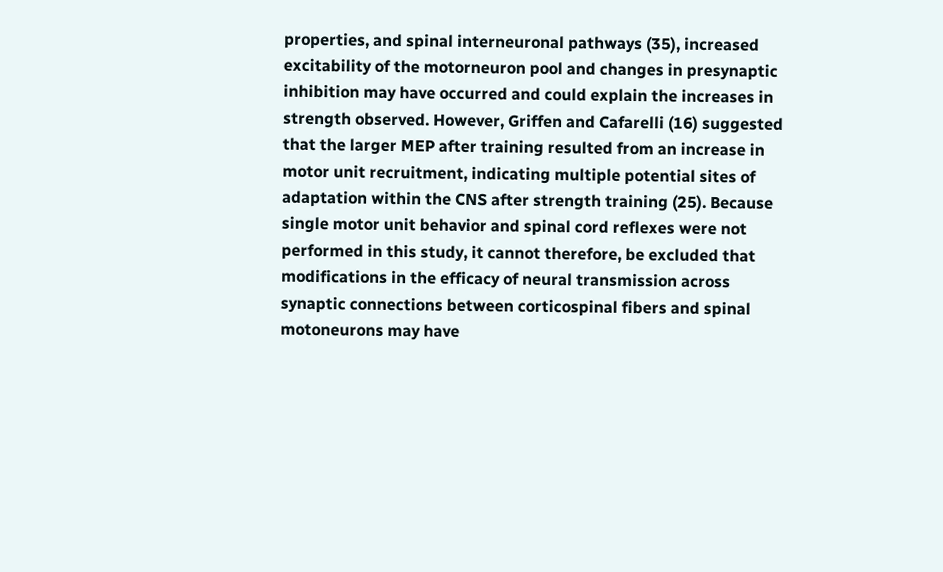properties, and spinal interneuronal pathways (35), increased excitability of the motorneuron pool and changes in presynaptic inhibition may have occurred and could explain the increases in strength observed. However, Griffen and Cafarelli (16) suggested that the larger MEP after training resulted from an increase in motor unit recruitment, indicating multiple potential sites of adaptation within the CNS after strength training (25). Because single motor unit behavior and spinal cord reflexes were not performed in this study, it cannot therefore, be excluded that modifications in the efficacy of neural transmission across synaptic connections between corticospinal fibers and spinal motoneurons may have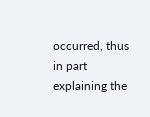occurred, thus in part explaining the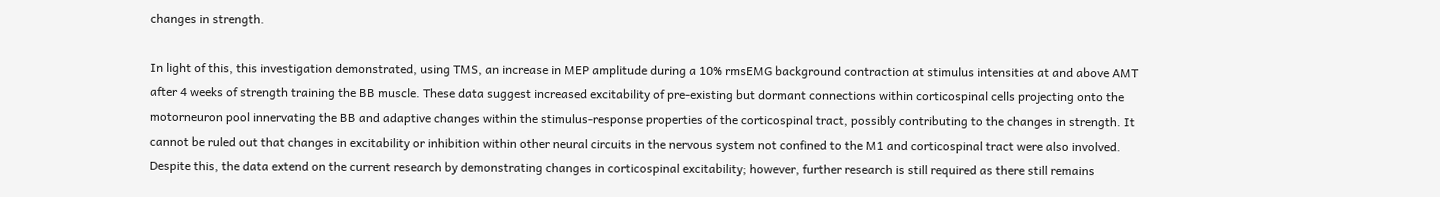changes in strength.

In light of this, this investigation demonstrated, using TMS, an increase in MEP amplitude during a 10% rmsEMG background contraction at stimulus intensities at and above AMT after 4 weeks of strength training the BB muscle. These data suggest increased excitability of pre-existing but dormant connections within corticospinal cells projecting onto the motorneuron pool innervating the BB and adaptive changes within the stimulus-response properties of the corticospinal tract, possibly contributing to the changes in strength. It cannot be ruled out that changes in excitability or inhibition within other neural circuits in the nervous system not confined to the M1 and corticospinal tract were also involved. Despite this, the data extend on the current research by demonstrating changes in corticospinal excitability; however, further research is still required as there still remains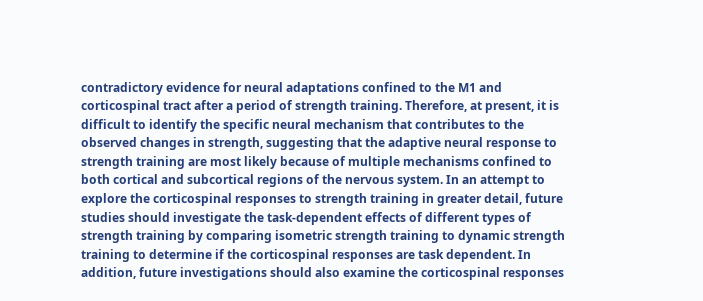contradictory evidence for neural adaptations confined to the M1 and corticospinal tract after a period of strength training. Therefore, at present, it is difficult to identify the specific neural mechanism that contributes to the observed changes in strength, suggesting that the adaptive neural response to strength training are most likely because of multiple mechanisms confined to both cortical and subcortical regions of the nervous system. In an attempt to explore the corticospinal responses to strength training in greater detail, future studies should investigate the task-dependent effects of different types of strength training by comparing isometric strength training to dynamic strength training to determine if the corticospinal responses are task dependent. In addition, future investigations should also examine the corticospinal responses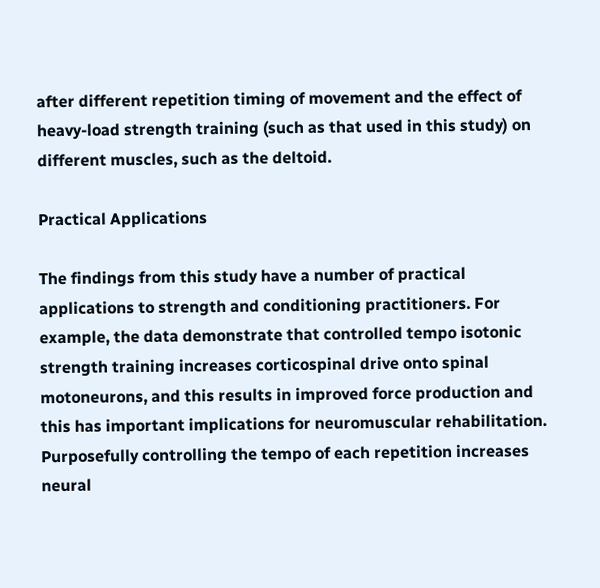after different repetition timing of movement and the effect of heavy-load strength training (such as that used in this study) on different muscles, such as the deltoid.

Practical Applications

The findings from this study have a number of practical applications to strength and conditioning practitioners. For example, the data demonstrate that controlled tempo isotonic strength training increases corticospinal drive onto spinal motoneurons, and this results in improved force production and this has important implications for neuromuscular rehabilitation. Purposefully controlling the tempo of each repetition increases neural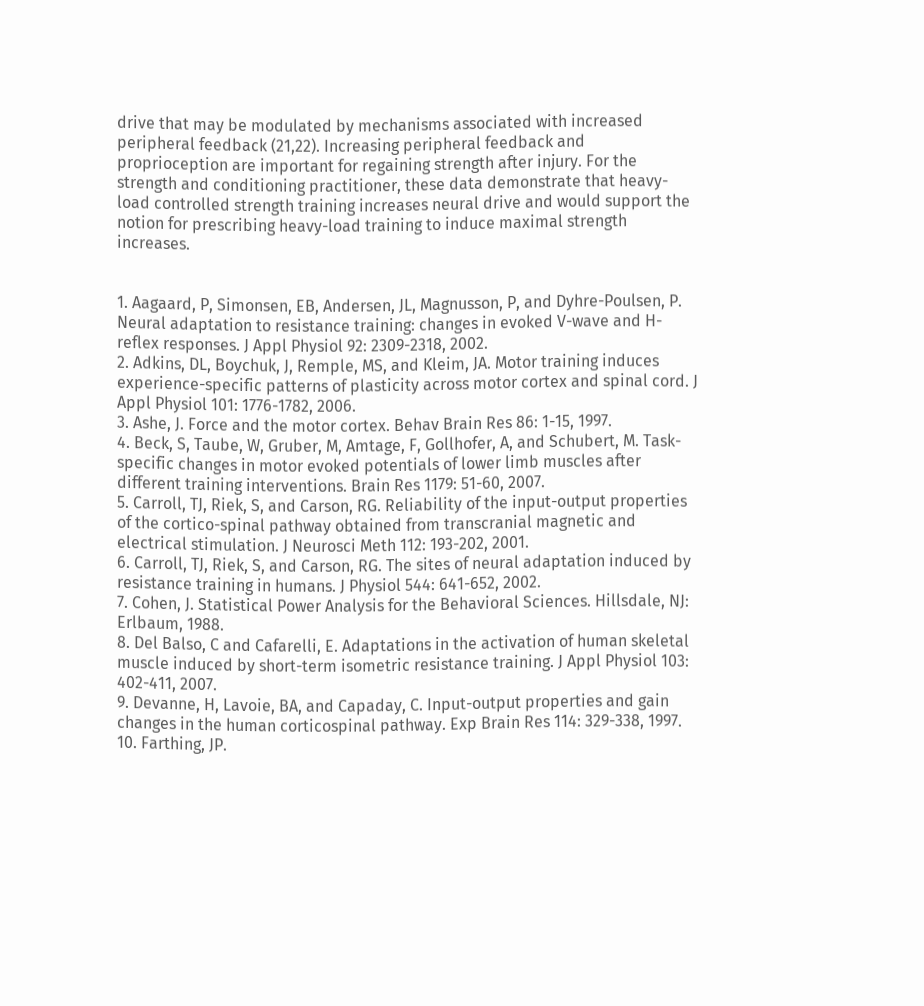drive that may be modulated by mechanisms associated with increased peripheral feedback (21,22). Increasing peripheral feedback and proprioception are important for regaining strength after injury. For the strength and conditioning practitioner, these data demonstrate that heavy-load controlled strength training increases neural drive and would support the notion for prescribing heavy-load training to induce maximal strength increases.


1. Aagaard, P, Simonsen, EB, Andersen, JL, Magnusson, P, and Dyhre-Poulsen, P. Neural adaptation to resistance training: changes in evoked V-wave and H-reflex responses. J Appl Physiol 92: 2309-2318, 2002.
2. Adkins, DL, Boychuk, J, Remple, MS, and Kleim, JA. Motor training induces experience-specific patterns of plasticity across motor cortex and spinal cord. J Appl Physiol 101: 1776-1782, 2006.
3. Ashe, J. Force and the motor cortex. Behav Brain Res 86: 1-15, 1997.
4. Beck, S, Taube, W, Gruber, M, Amtage, F, Gollhofer, A, and Schubert, M. Task-specific changes in motor evoked potentials of lower limb muscles after different training interventions. Brain Res 1179: 51-60, 2007.
5. Carroll, TJ, Riek, S, and Carson, RG. Reliability of the input-output properties of the cortico-spinal pathway obtained from transcranial magnetic and electrical stimulation. J Neurosci Meth 112: 193-202, 2001.
6. Carroll, TJ, Riek, S, and Carson, RG. The sites of neural adaptation induced by resistance training in humans. J Physiol 544: 641-652, 2002.
7. Cohen, J. Statistical Power Analysis for the Behavioral Sciences. Hillsdale, NJ: Erlbaum, 1988.
8. Del Balso, C and Cafarelli, E. Adaptations in the activation of human skeletal muscle induced by short-term isometric resistance training. J Appl Physiol 103: 402-411, 2007.
9. Devanne, H, Lavoie, BA, and Capaday, C. Input-output properties and gain changes in the human corticospinal pathway. Exp Brain Res 114: 329-338, 1997.
10. Farthing, JP.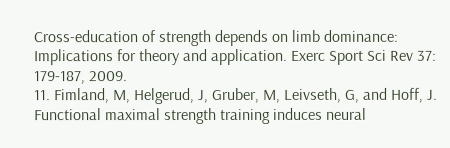Cross-education of strength depends on limb dominance: Implications for theory and application. Exerc Sport Sci Rev 37: 179-187, 2009.
11. Fimland, M, Helgerud, J, Gruber, M, Leivseth, G, and Hoff, J. Functional maximal strength training induces neural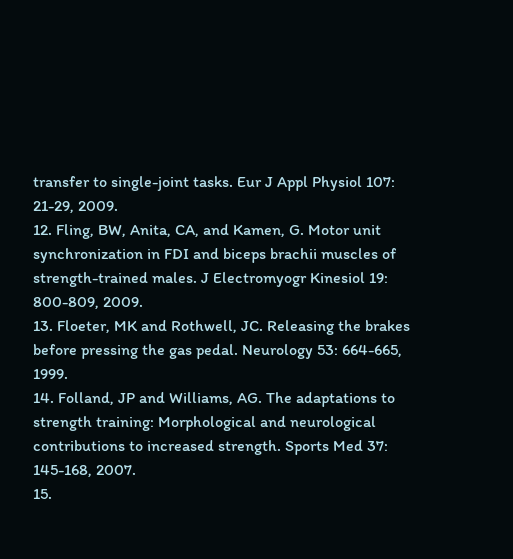transfer to single-joint tasks. Eur J Appl Physiol 107: 21-29, 2009.
12. Fling, BW, Anita, CA, and Kamen, G. Motor unit synchronization in FDI and biceps brachii muscles of strength-trained males. J Electromyogr Kinesiol 19: 800-809, 2009.
13. Floeter, MK and Rothwell, JC. Releasing the brakes before pressing the gas pedal. Neurology 53: 664-665, 1999.
14. Folland, JP and Williams, AG. The adaptations to strength training: Morphological and neurological contributions to increased strength. Sports Med 37: 145-168, 2007.
15.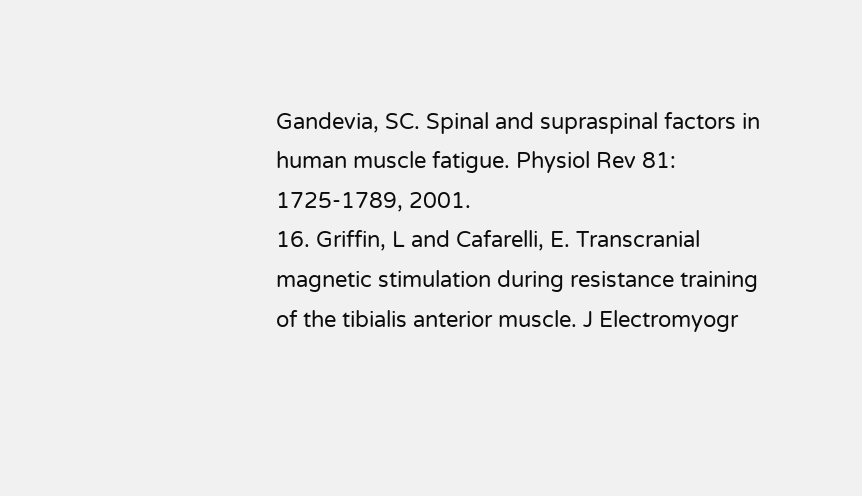Gandevia, SC. Spinal and supraspinal factors in human muscle fatigue. Physiol Rev 81: 1725-1789, 2001.
16. Griffin, L and Cafarelli, E. Transcranial magnetic stimulation during resistance training of the tibialis anterior muscle. J Electromyogr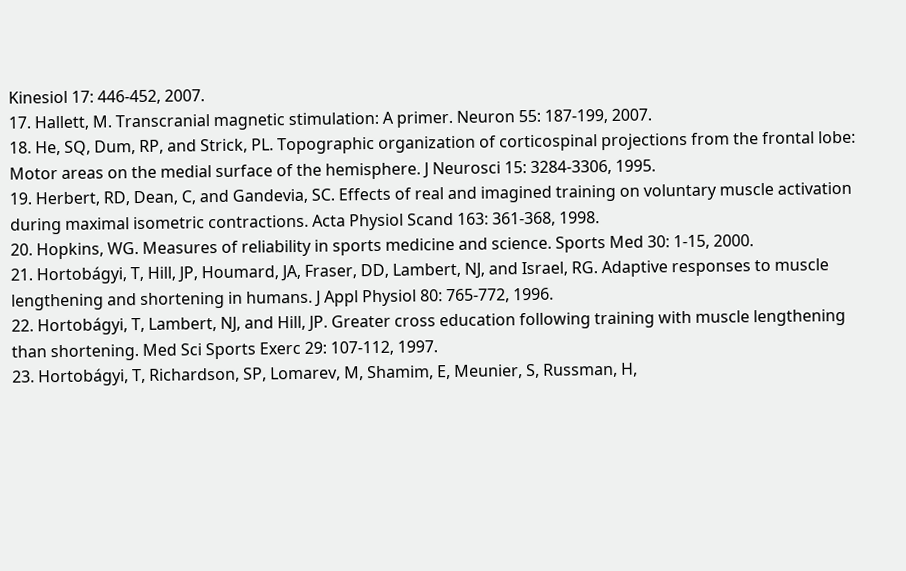Kinesiol 17: 446-452, 2007.
17. Hallett, M. Transcranial magnetic stimulation: A primer. Neuron 55: 187-199, 2007.
18. He, SQ, Dum, RP, and Strick, PL. Topographic organization of corticospinal projections from the frontal lobe: Motor areas on the medial surface of the hemisphere. J Neurosci 15: 3284-3306, 1995.
19. Herbert, RD, Dean, C, and Gandevia, SC. Effects of real and imagined training on voluntary muscle activation during maximal isometric contractions. Acta Physiol Scand 163: 361-368, 1998.
20. Hopkins, WG. Measures of reliability in sports medicine and science. Sports Med 30: 1-15, 2000.
21. Hortobágyi, T, Hill, JP, Houmard, JA, Fraser, DD, Lambert, NJ, and Israel, RG. Adaptive responses to muscle lengthening and shortening in humans. J Appl Physiol 80: 765-772, 1996.
22. Hortobágyi, T, Lambert, NJ, and Hill, JP. Greater cross education following training with muscle lengthening than shortening. Med Sci Sports Exerc 29: 107-112, 1997.
23. Hortobágyi, T, Richardson, SP, Lomarev, M, Shamim, E, Meunier, S, Russman, H,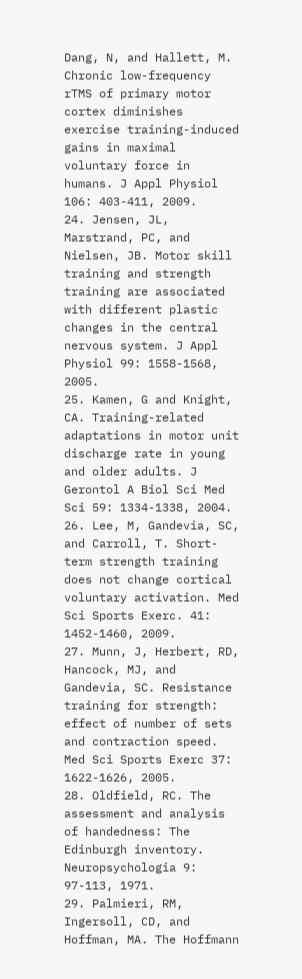Dang, N, and Hallett, M. Chronic low-frequency rTMS of primary motor cortex diminishes exercise training-induced gains in maximal voluntary force in humans. J Appl Physiol 106: 403-411, 2009.
24. Jensen, JL, Marstrand, PC, and Nielsen, JB. Motor skill training and strength training are associated with different plastic changes in the central nervous system. J Appl Physiol 99: 1558-1568, 2005.
25. Kamen, G and Knight, CA. Training-related adaptations in motor unit discharge rate in young and older adults. J Gerontol A Biol Sci Med Sci 59: 1334-1338, 2004.
26. Lee, M, Gandevia, SC, and Carroll, T. Short-term strength training does not change cortical voluntary activation. Med Sci Sports Exerc. 41: 1452-1460, 2009.
27. Munn, J, Herbert, RD, Hancock, MJ, and Gandevia, SC. Resistance training for strength: effect of number of sets and contraction speed. Med Sci Sports Exerc 37: 1622-1626, 2005.
28. Oldfield, RC. The assessment and analysis of handedness: The Edinburgh inventory. Neuropsychologia 9: 97-113, 1971.
29. Palmieri, RM, Ingersoll, CD, and Hoffman, MA. The Hoffmann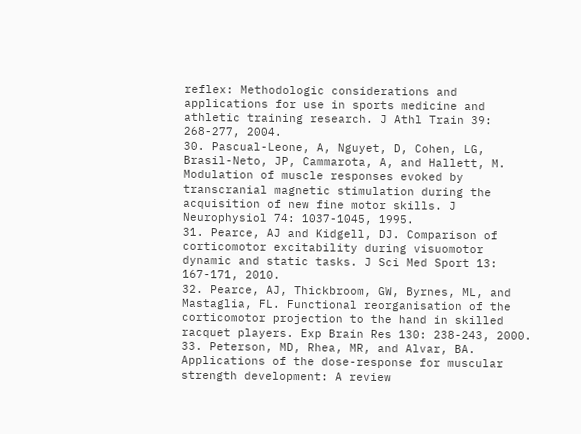reflex: Methodologic considerations and applications for use in sports medicine and athletic training research. J Athl Train 39: 268-277, 2004.
30. Pascual-Leone, A, Nguyet, D, Cohen, LG, Brasil-Neto, JP, Cammarota, A, and Hallett, M. Modulation of muscle responses evoked by transcranial magnetic stimulation during the acquisition of new fine motor skills. J Neurophysiol 74: 1037-1045, 1995.
31. Pearce, AJ and Kidgell, DJ. Comparison of corticomotor excitability during visuomotor dynamic and static tasks. J Sci Med Sport 13: 167-171, 2010.
32. Pearce, AJ, Thickbroom, GW, Byrnes, ML, and Mastaglia, FL. Functional reorganisation of the corticomotor projection to the hand in skilled racquet players. Exp Brain Res 130: 238-243, 2000.
33. Peterson, MD, Rhea, MR, and Alvar, BA. Applications of the dose-response for muscular strength development: A review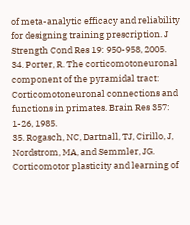of meta-analytic efficacy and reliability for designing training prescription. J Strength Cond Res 19: 950-958, 2005.
34. Porter, R. The corticomotoneuronal component of the pyramidal tract: Corticomotoneuronal connections and functions in primates. Brain Res 357: 1-26, 1985.
35. Rogasch, NC, Dartnall, TJ, Cirillo, J, Nordstrom, MA, and Semmler, JG. Corticomotor plasticity and learning of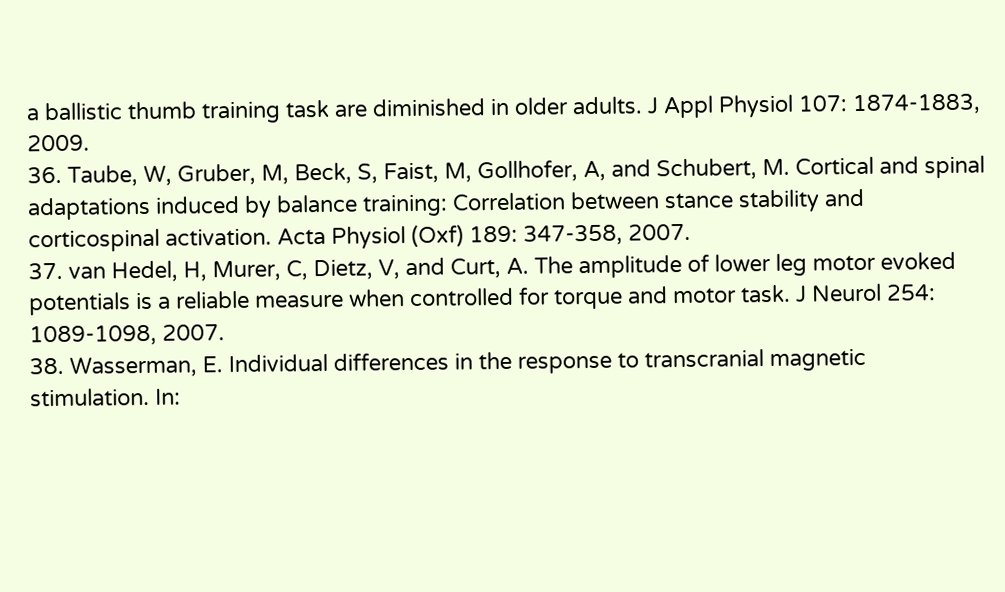a ballistic thumb training task are diminished in older adults. J Appl Physiol 107: 1874-1883, 2009.
36. Taube, W, Gruber, M, Beck, S, Faist, M, Gollhofer, A, and Schubert, M. Cortical and spinal adaptations induced by balance training: Correlation between stance stability and corticospinal activation. Acta Physiol (Oxf) 189: 347-358, 2007.
37. van Hedel, H, Murer, C, Dietz, V, and Curt, A. The amplitude of lower leg motor evoked potentials is a reliable measure when controlled for torque and motor task. J Neurol 254: 1089-1098, 2007.
38. Wasserman, E. Individual differences in the response to transcranial magnetic stimulation. In: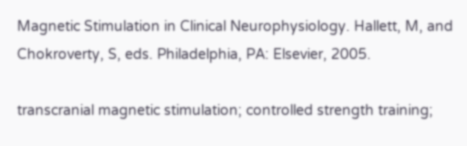Magnetic Stimulation in Clinical Neurophysiology. Hallett, M, and Chokroverty, S, eds. Philadelphia, PA: Elsevier, 2005.

transcranial magnetic stimulation; controlled strength training;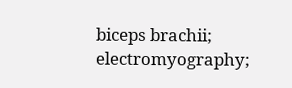biceps brachii; electromyography;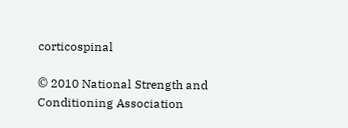corticospinal

© 2010 National Strength and Conditioning Association